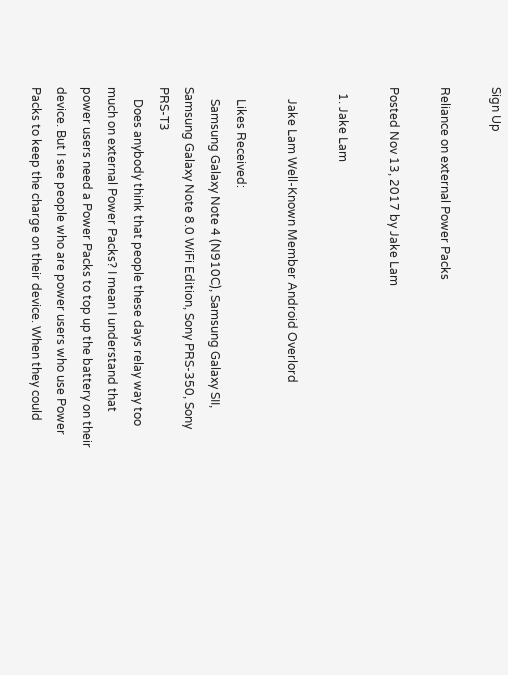Sign Up

Reliance on external Power Packs

Posted Nov 13, 2017 by Jake Lam

  1. Jake Lam

    Jake Lam Well-Known Member Android Overlord

    Likes Received:
    Samsung Galaxy Note 4 (N910C), Samsung Galaxy SII, Samsung Galaxy Note 8.0 WiFi Edition, Sony PRS-350, Sony PRS-T3
    Does anybody think that people these days relay way too much on external Power Packs? I mean I understand that power users need a Power Packs to top up the battery on their device. But I see people who are power users who use Power Packs to keep the charge on their device. When they could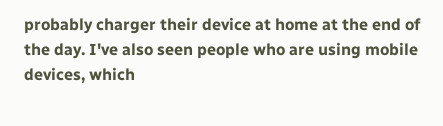probably charger their device at home at the end of the day. I've also seen people who are using mobile devices, which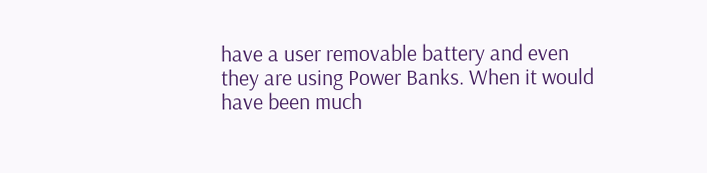have a user removable battery and even they are using Power Banks. When it would have been much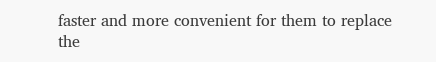faster and more convenient for them to replace the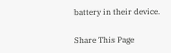battery in their device.

Share This Page